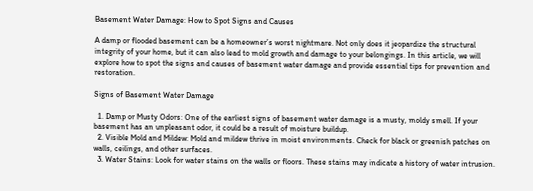Basement Water Damage: How to Spot Signs and Causes

A damp or flooded basement can be a homeowner’s worst nightmare. Not only does it jeopardize the structural integrity of your home, but it can also lead to mold growth and damage to your belongings. In this article, we will explore how to spot the signs and causes of basement water damage and provide essential tips for prevention and restoration.

Signs of Basement Water Damage

  1. Damp or Musty Odors: One of the earliest signs of basement water damage is a musty, moldy smell. If your basement has an unpleasant odor, it could be a result of moisture buildup.
  2. Visible Mold and Mildew: Mold and mildew thrive in moist environments. Check for black or greenish patches on walls, ceilings, and other surfaces.
  3. Water Stains: Look for water stains on the walls or floors. These stains may indicate a history of water intrusion.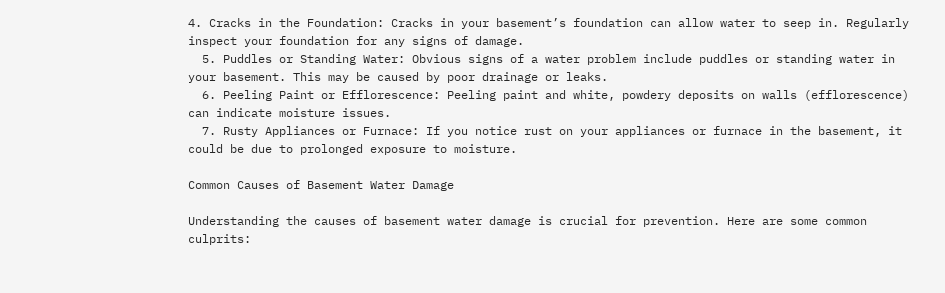4. Cracks in the Foundation: Cracks in your basement’s foundation can allow water to seep in. Regularly inspect your foundation for any signs of damage.
  5. Puddles or Standing Water: Obvious signs of a water problem include puddles or standing water in your basement. This may be caused by poor drainage or leaks.
  6. Peeling Paint or Efflorescence: Peeling paint and white, powdery deposits on walls (efflorescence) can indicate moisture issues.
  7. Rusty Appliances or Furnace: If you notice rust on your appliances or furnace in the basement, it could be due to prolonged exposure to moisture.

Common Causes of Basement Water Damage

Understanding the causes of basement water damage is crucial for prevention. Here are some common culprits: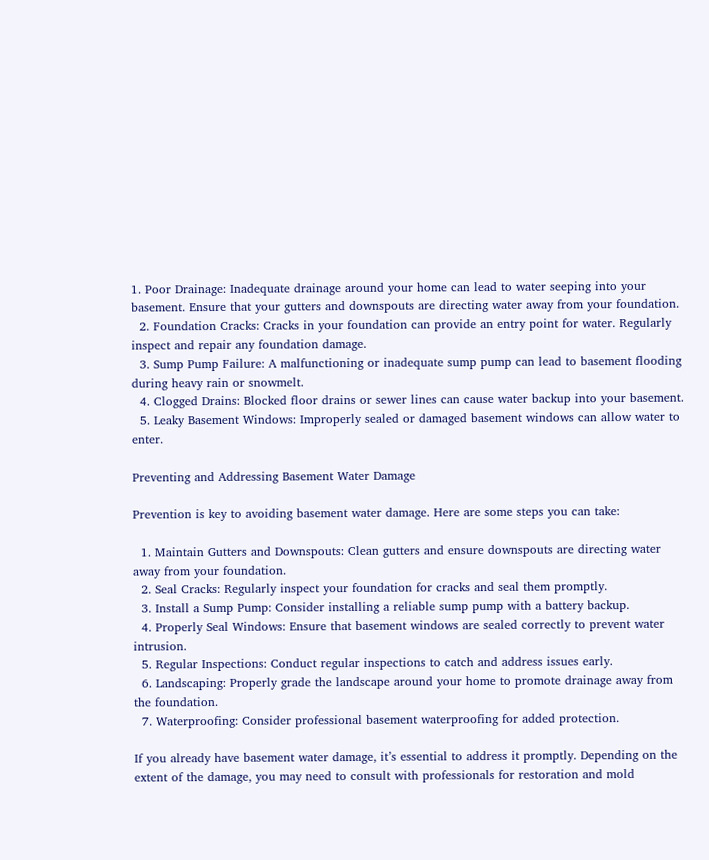1. Poor Drainage: Inadequate drainage around your home can lead to water seeping into your basement. Ensure that your gutters and downspouts are directing water away from your foundation.
  2. Foundation Cracks: Cracks in your foundation can provide an entry point for water. Regularly inspect and repair any foundation damage.
  3. Sump Pump Failure: A malfunctioning or inadequate sump pump can lead to basement flooding during heavy rain or snowmelt.
  4. Clogged Drains: Blocked floor drains or sewer lines can cause water backup into your basement.
  5. Leaky Basement Windows: Improperly sealed or damaged basement windows can allow water to enter.

Preventing and Addressing Basement Water Damage

Prevention is key to avoiding basement water damage. Here are some steps you can take:

  1. Maintain Gutters and Downspouts: Clean gutters and ensure downspouts are directing water away from your foundation.
  2. Seal Cracks: Regularly inspect your foundation for cracks and seal them promptly.
  3. Install a Sump Pump: Consider installing a reliable sump pump with a battery backup.
  4. Properly Seal Windows: Ensure that basement windows are sealed correctly to prevent water intrusion.
  5. Regular Inspections: Conduct regular inspections to catch and address issues early.
  6. Landscaping: Properly grade the landscape around your home to promote drainage away from the foundation.
  7. Waterproofing: Consider professional basement waterproofing for added protection.

If you already have basement water damage, it’s essential to address it promptly. Depending on the extent of the damage, you may need to consult with professionals for restoration and mold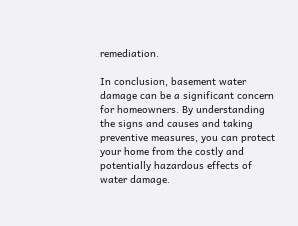remediation.

In conclusion, basement water damage can be a significant concern for homeowners. By understanding the signs and causes and taking preventive measures, you can protect your home from the costly and potentially hazardous effects of water damage.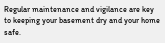Regular maintenance and vigilance are key to keeping your basement dry and your home safe.